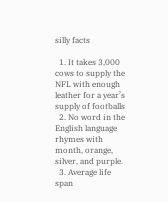silly facts

  1. It takes 3,000 cows to supply the NFL with enough leather for a year’s supply of footballs
  2. No word in the English language rhymes with month, orange, silver, and purple.
  3. Average life span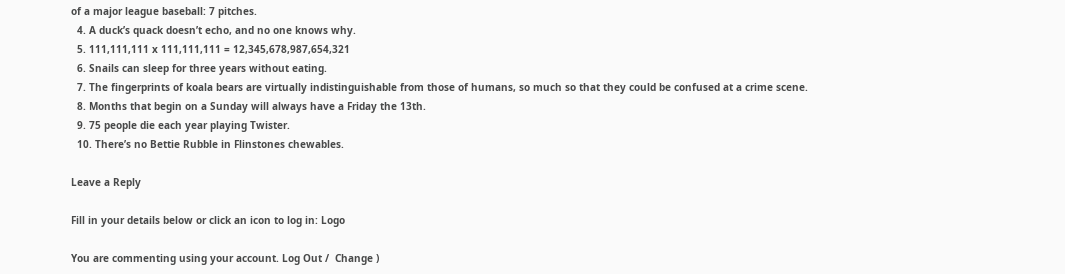of a major league baseball: 7 pitches.
  4. A duck’s quack doesn’t echo, and no one knows why.
  5. 111,111,111 x 111,111,111 = 12,345,678,987,654,321
  6. Snails can sleep for three years without eating.
  7. The fingerprints of koala bears are virtually indistinguishable from those of humans, so much so that they could be confused at a crime scene.
  8. Months that begin on a Sunday will always have a Friday the 13th.
  9. 75 people die each year playing Twister.
  10. There’s no Bettie Rubble in Flinstones chewables.

Leave a Reply

Fill in your details below or click an icon to log in: Logo

You are commenting using your account. Log Out /  Change )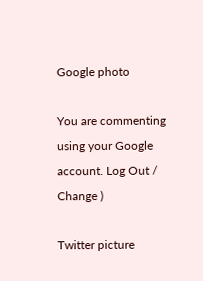Google photo

You are commenting using your Google account. Log Out /  Change )

Twitter picture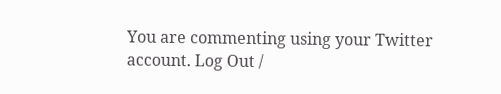You are commenting using your Twitter account. Log Out /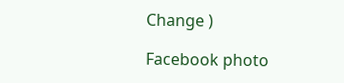Change )

Facebook photo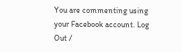You are commenting using your Facebook account. Log Out /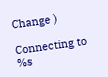Change )

Connecting to %s